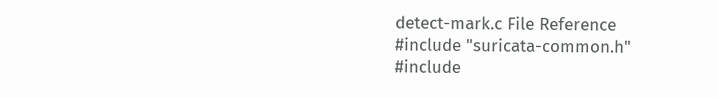detect-mark.c File Reference
#include "suricata-common.h"
#include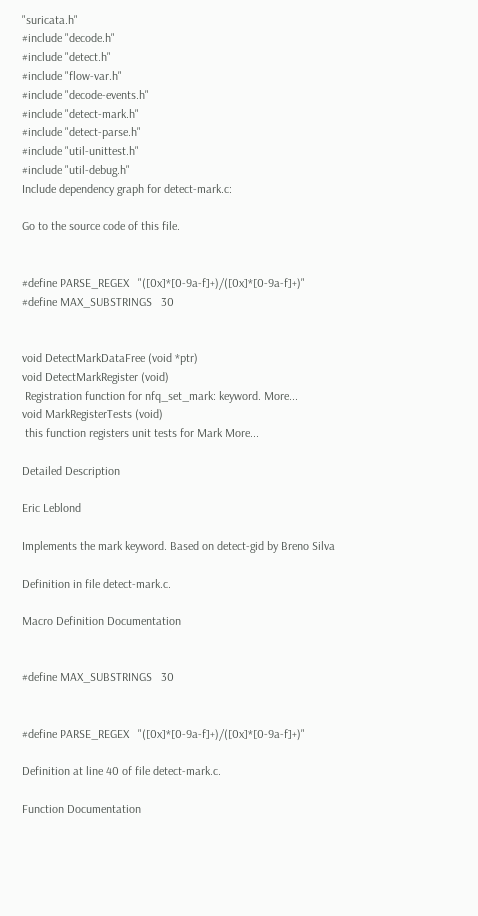"suricata.h"
#include "decode.h"
#include "detect.h"
#include "flow-var.h"
#include "decode-events.h"
#include "detect-mark.h"
#include "detect-parse.h"
#include "util-unittest.h"
#include "util-debug.h"
Include dependency graph for detect-mark.c:

Go to the source code of this file.


#define PARSE_REGEX   "([0x]*[0-9a-f]+)/([0x]*[0-9a-f]+)"
#define MAX_SUBSTRINGS   30


void DetectMarkDataFree (void *ptr)
void DetectMarkRegister (void)
 Registration function for nfq_set_mark: keyword. More...
void MarkRegisterTests (void)
 this function registers unit tests for Mark More...

Detailed Description

Eric Leblond

Implements the mark keyword. Based on detect-gid by Breno Silva

Definition in file detect-mark.c.

Macro Definition Documentation


#define MAX_SUBSTRINGS   30


#define PARSE_REGEX   "([0x]*[0-9a-f]+)/([0x]*[0-9a-f]+)"

Definition at line 40 of file detect-mark.c.

Function Documentation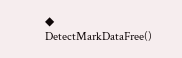◆ DetectMarkDataFree()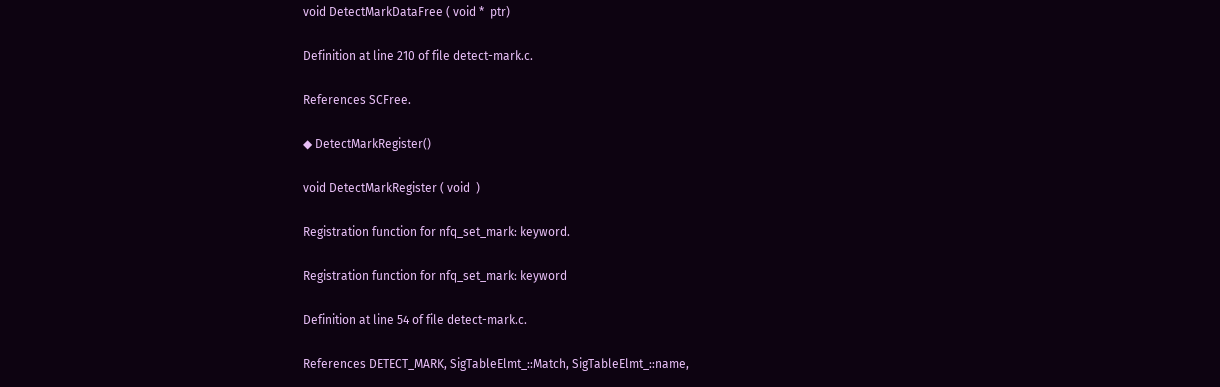void DetectMarkDataFree ( void *  ptr)

Definition at line 210 of file detect-mark.c.

References SCFree.

◆ DetectMarkRegister()

void DetectMarkRegister ( void  )

Registration function for nfq_set_mark: keyword.

Registration function for nfq_set_mark: keyword

Definition at line 54 of file detect-mark.c.

References DETECT_MARK, SigTableElmt_::Match, SigTableElmt_::name,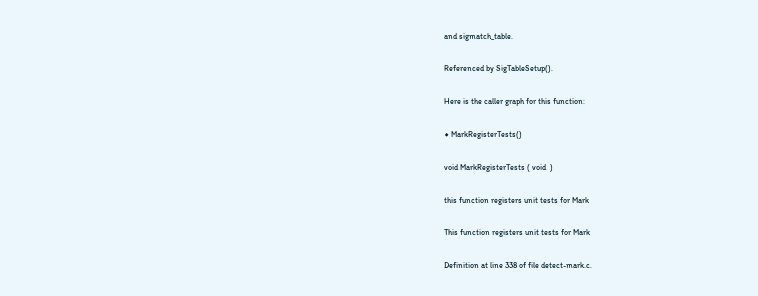and sigmatch_table.

Referenced by SigTableSetup().

Here is the caller graph for this function:

◆ MarkRegisterTests()

void MarkRegisterTests ( void  )

this function registers unit tests for Mark

This function registers unit tests for Mark

Definition at line 338 of file detect-mark.c.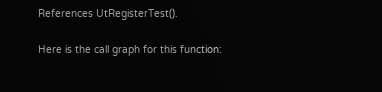References UtRegisterTest().

Here is the call graph for this function: